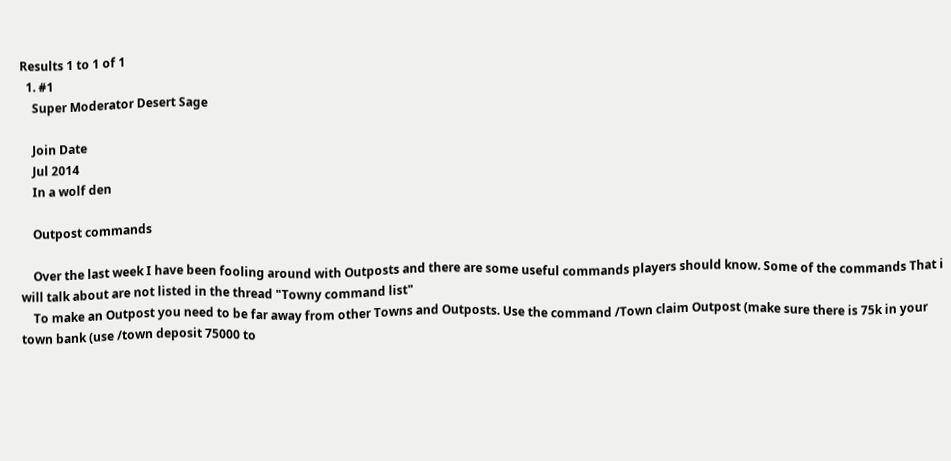Results 1 to 1 of 1
  1. #1
    Super Moderator Desert Sage

    Join Date
    Jul 2014
    In a wolf den

    Outpost commands

    Over the last week I have been fooling around with Outposts and there are some useful commands players should know. Some of the commands That i will talk about are not listed in the thread "Towny command list"
    To make an Outpost you need to be far away from other Towns and Outposts. Use the command /Town claim Outpost (make sure there is 75k in your town bank (use /town deposit 75000 to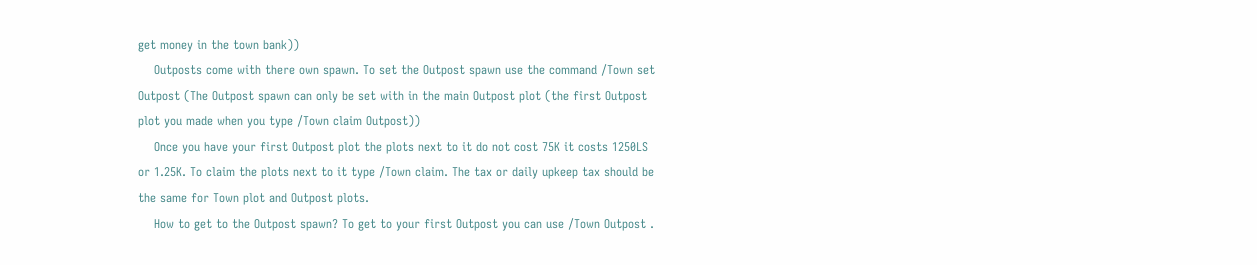get money in the town bank))
    Outposts come with there own spawn. To set the Outpost spawn use the command /Town set Outpost (The Outpost spawn can only be set with in the main Outpost plot (the first Outpost plot you made when you type /Town claim Outpost))
    Once you have your first Outpost plot the plots next to it do not cost 75K it costs 1250LS or 1.25K. To claim the plots next to it type /Town claim. The tax or daily upkeep tax should be the same for Town plot and Outpost plots.
    How to get to the Outpost spawn? To get to your first Outpost you can use /Town Outpost .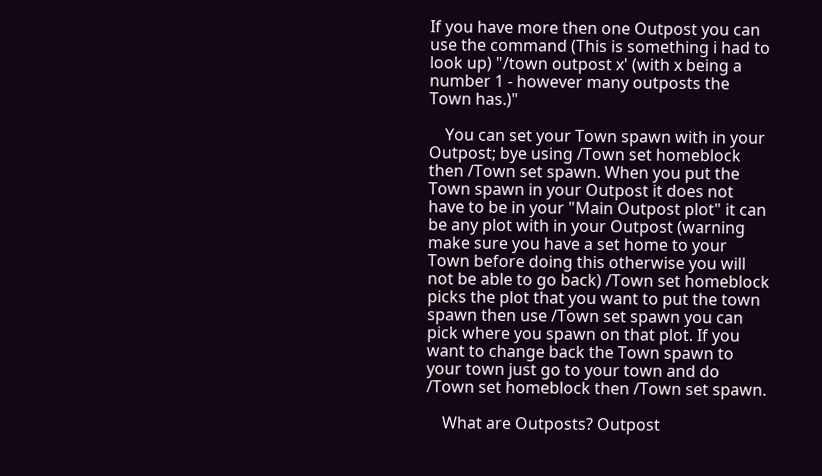If you have more then one Outpost you can use the command (This is something i had to look up) "/town outpost x' (with x being a number 1 - however many outposts the Town has.)"

    You can set your Town spawn with in your Outpost; bye using /Town set homeblock then /Town set spawn. When you put the Town spawn in your Outpost it does not have to be in your "Main Outpost plot" it can be any plot with in your Outpost (warning make sure you have a set home to your Town before doing this otherwise you will not be able to go back) /Town set homeblock picks the plot that you want to put the town spawn then use /Town set spawn you can pick where you spawn on that plot. If you want to change back the Town spawn to your town just go to your town and do /Town set homeblock then /Town set spawn.

    What are Outposts? Outpost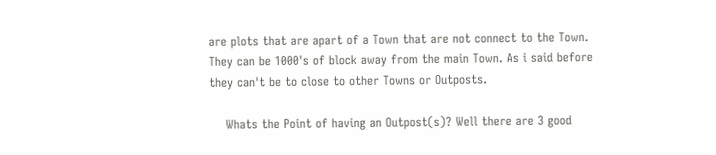are plots that are apart of a Town that are not connect to the Town. They can be 1000's of block away from the main Town. As i said before they can't be to close to other Towns or Outposts.

    Whats the Point of having an Outpost(s)? Well there are 3 good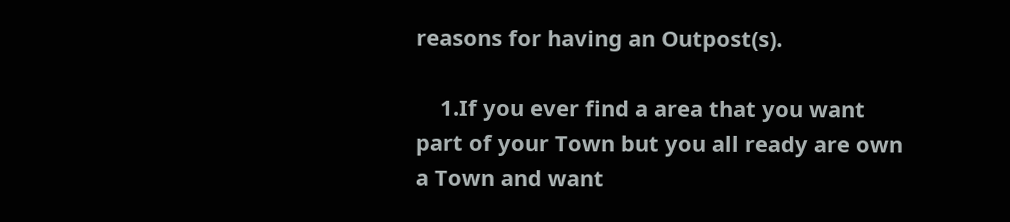reasons for having an Outpost(s).

    1.If you ever find a area that you want part of your Town but you all ready are own a Town and want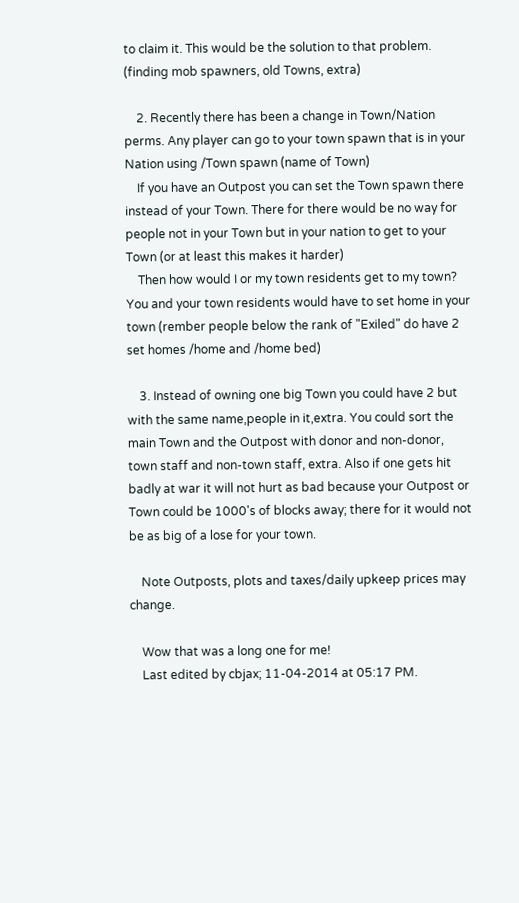to claim it. This would be the solution to that problem. (finding mob spawners, old Towns, extra)

    2. Recently there has been a change in Town/Nation perms. Any player can go to your town spawn that is in your Nation using /Town spawn (name of Town)
    If you have an Outpost you can set the Town spawn there instead of your Town. There for there would be no way for people not in your Town but in your nation to get to your Town (or at least this makes it harder)
    Then how would I or my town residents get to my town? You and your town residents would have to set home in your town (rember people below the rank of "Exiled" do have 2 set homes /home and /home bed)

    3. Instead of owning one big Town you could have 2 but with the same name,people in it,extra. You could sort the main Town and the Outpost with donor and non-donor, town staff and non-town staff, extra. Also if one gets hit badly at war it will not hurt as bad because your Outpost or Town could be 1000's of blocks away; there for it would not be as big of a lose for your town.

    Note Outposts, plots and taxes/daily upkeep prices may change.

    Wow that was a long one for me!
    Last edited by cbjax; 11-04-2014 at 05:17 PM.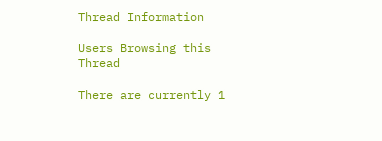Thread Information

Users Browsing this Thread

There are currently 1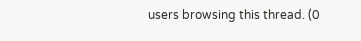users browsing this thread. (0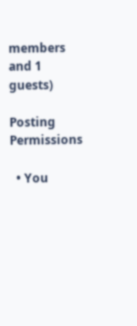members and 1 guests)

Posting Permissions

  • You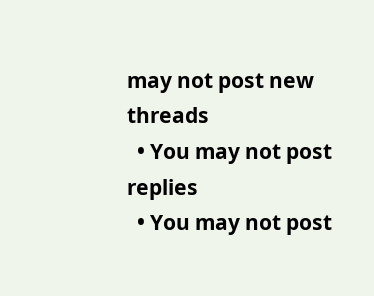may not post new threads
  • You may not post replies
  • You may not post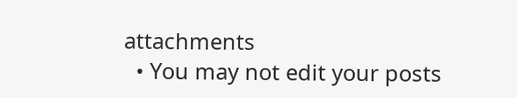attachments
  • You may not edit your posts